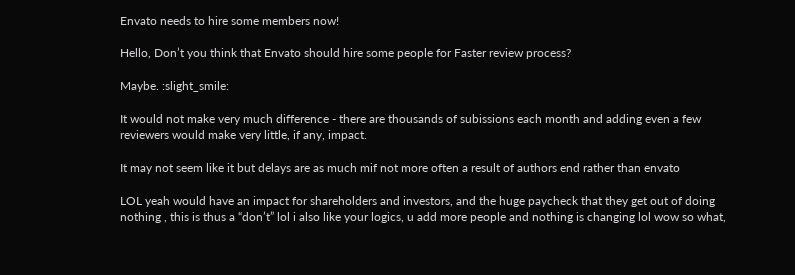Envato needs to hire some members now!

Hello, Don’t you think that Envato should hire some people for Faster review process?

Maybe. :slight_smile:

It would not make very much difference - there are thousands of subissions each month and adding even a few reviewers would make very little, if any, impact.

It may not seem like it but delays are as much mif not more often a result of authors end rather than envato

LOL yeah would have an impact for shareholders and investors, and the huge paycheck that they get out of doing nothing , this is thus a “don’t” lol i also like your logics, u add more people and nothing is changing lol wow so what,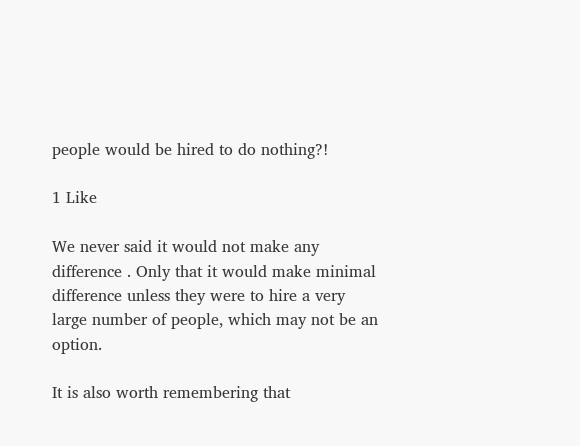people would be hired to do nothing?!

1 Like

We never said it would not make any difference . Only that it would make minimal difference unless they were to hire a very large number of people, which may not be an option.

It is also worth remembering that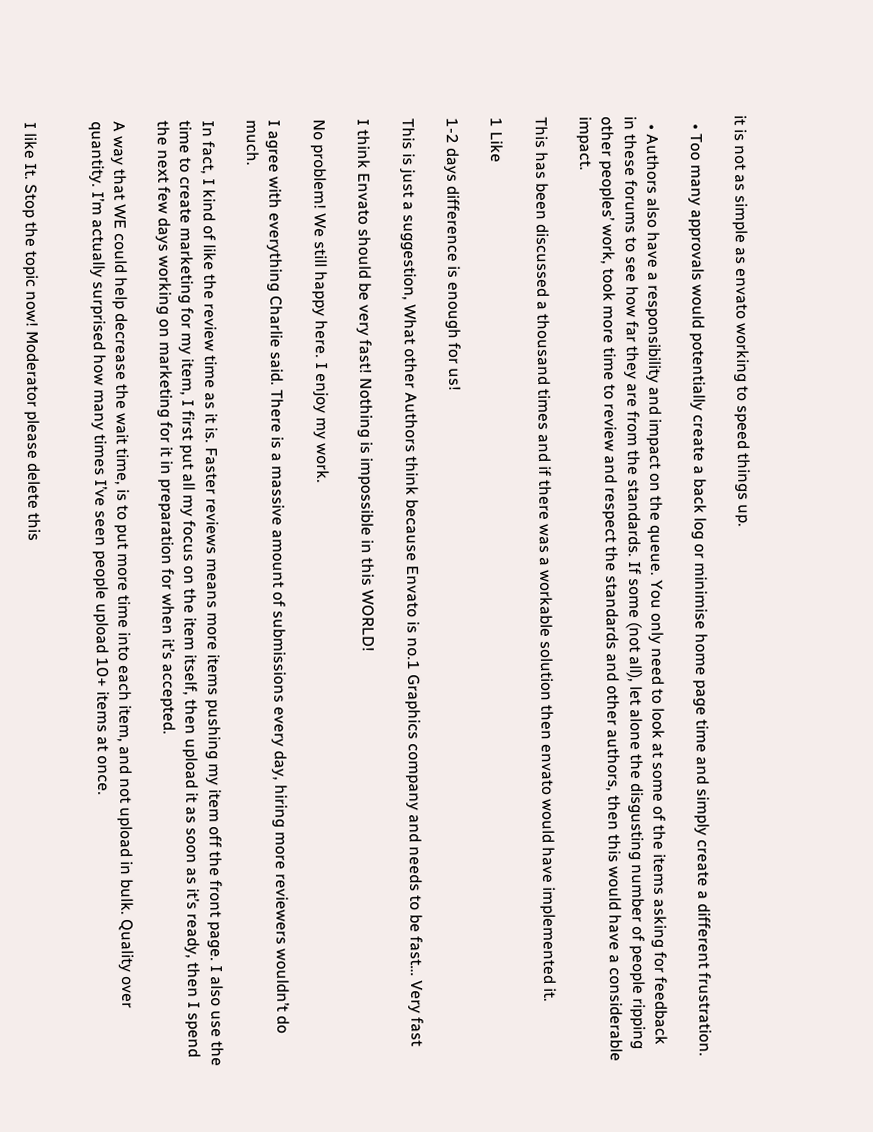it is not as simple as envato working to speed things up.

  • Too many approvals would potentially create a back log or minimise home page time and simply create a different frustration.

  • Authors also have a responsibility and impact on the queue. You only need to look at some of the items asking for feedback in these forums to see how far they are from the standards. If some (not all), let alone the disgusting number of people ripping other peoples’ work, took more time to review and respect the standards and other authors, then this would have a considerable impact.

This has been discussed a thousand times and if there was a workable solution then envato would have implemented it.

1 Like

1-2 days difference is enough for us!

This is just a suggestion, What other Authors think because Envato is no.1 Graphics company and needs to be fast… Very fast

I think Envato should be very fast! Nothing is impossible in this WORLD!

No problem! We still happy here. I enjoy my work.

I agree with everything Charlie said. There is a massive amount of submissions every day, hiring more reviewers wouldn’t do much.

In fact, I kind of like the review time as it is. Faster reviews means more items pushing my item off the front page. I also use the time to create marketing for my item, I first put all my focus on the item itself, then upload it as soon as it’s ready, then I spend the next few days working on marketing for it in preparation for when it’s accepted.

A way that WE could help decrease the wait time, is to put more time into each item, and not upload in bulk. Quality over quantity. I’m actually surprised how many times I’ve seen people upload 10+ items at once.


I like It. Stop the topic now! Moderator please delete this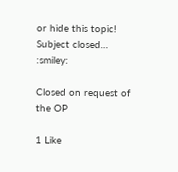or hide this topic! Subject closed… :smiley:

Closed on request of the OP

1 Like